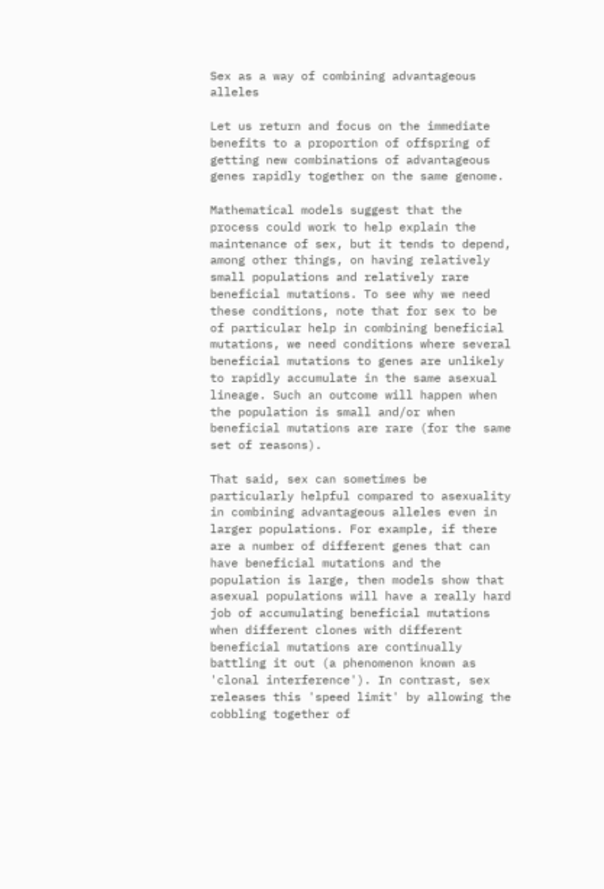Sex as a way of combining advantageous alleles

Let us return and focus on the immediate benefits to a proportion of offspring of getting new combinations of advantageous genes rapidly together on the same genome.

Mathematical models suggest that the process could work to help explain the maintenance of sex, but it tends to depend, among other things, on having relatively small populations and relatively rare beneficial mutations. To see why we need these conditions, note that for sex to be of particular help in combining beneficial mutations, we need conditions where several beneficial mutations to genes are unlikely to rapidly accumulate in the same asexual lineage. Such an outcome will happen when the population is small and/or when beneficial mutations are rare (for the same set of reasons).

That said, sex can sometimes be particularly helpful compared to asexuality in combining advantageous alleles even in larger populations. For example, if there are a number of different genes that can have beneficial mutations and the population is large, then models show that asexual populations will have a really hard job of accumulating beneficial mutations when different clones with different beneficial mutations are continually battling it out (a phenomenon known as 'clonal interference'). In contrast, sex releases this 'speed limit' by allowing the cobbling together of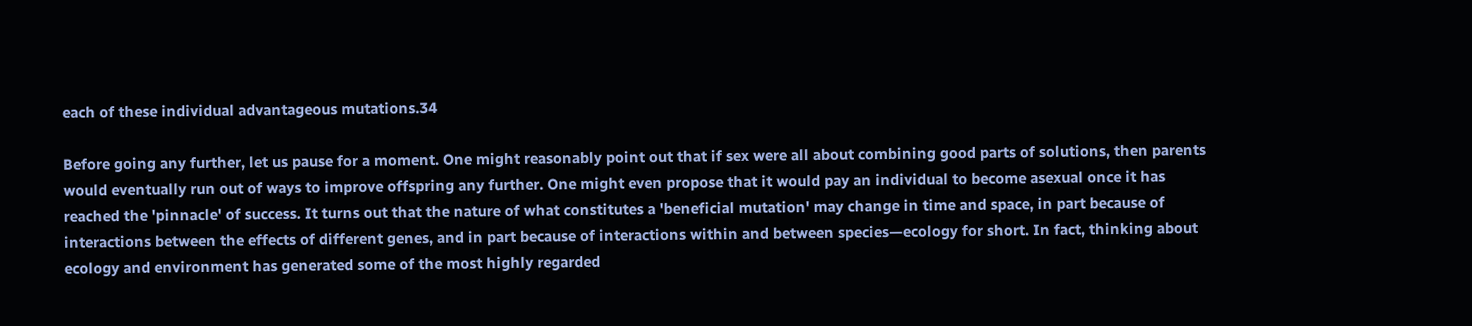each of these individual advantageous mutations.34

Before going any further, let us pause for a moment. One might reasonably point out that if sex were all about combining good parts of solutions, then parents would eventually run out of ways to improve offspring any further. One might even propose that it would pay an individual to become asexual once it has reached the 'pinnacle' of success. It turns out that the nature of what constitutes a 'beneficial mutation' may change in time and space, in part because of interactions between the effects of different genes, and in part because of interactions within and between species—ecology for short. In fact, thinking about ecology and environment has generated some of the most highly regarded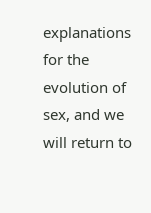explanations for the evolution of sex, and we will return to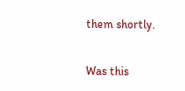them shortly.

Was this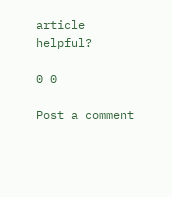article helpful?

0 0

Post a comment